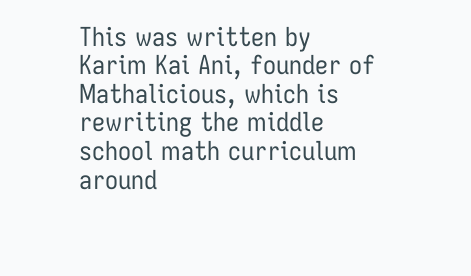This was written by Karim Kai Ani, founder of Mathalicious, which is rewriting the middle school math curriculum around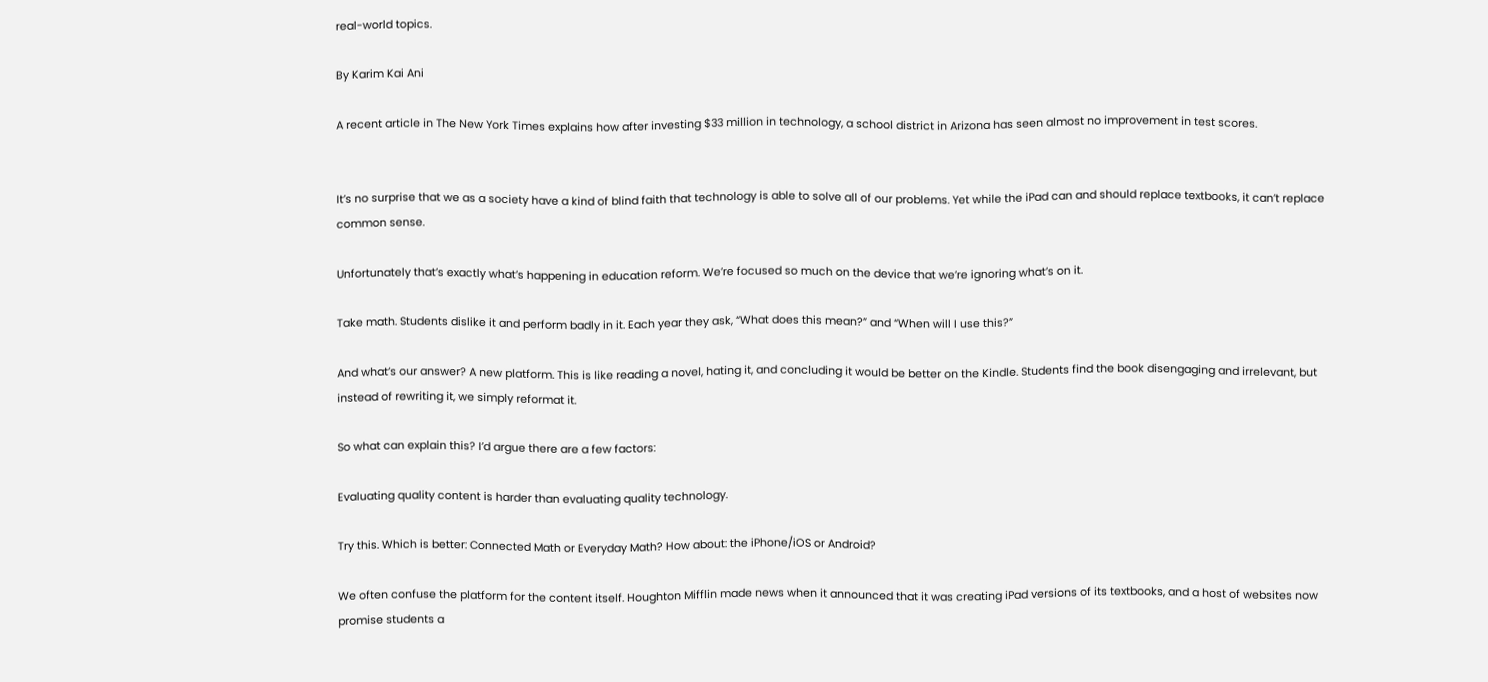real-world topics.

By Karim Kai Ani

A recent article in The New York Times explains how after investing $33 million in technology, a school district in Arizona has seen almost no improvement in test scores.


It’s no surprise that we as a society have a kind of blind faith that technology is able to solve all of our problems. Yet while the iPad can and should replace textbooks, it can’t replace common sense.

Unfortunately that’s exactly what’s happening in education reform. We’re focused so much on the device that we’re ignoring what’s on it.

Take math. Students dislike it and perform badly in it. Each year they ask, “What does this mean?” and “When will I use this?”

And what’s our answer? A new platform. This is like reading a novel, hating it, and concluding it would be better on the Kindle. Students find the book disengaging and irrelevant, but instead of rewriting it, we simply reformat it.

So what can explain this? I’d argue there are a few factors:

Evaluating quality content is harder than evaluating quality technology.

Try this. Which is better: Connected Math or Everyday Math? How about: the iPhone/iOS or Android?

We often confuse the platform for the content itself. Houghton Mifflin made news when it announced that it was creating iPad versions of its textbooks, and a host of websites now promise students a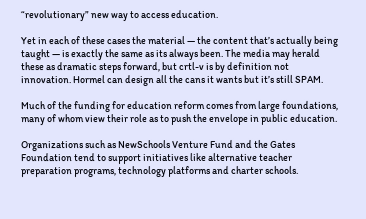“revolutionary” new way to access education.

Yet in each of these cases the material — the content that’s actually being taught — is exactly the same as its always been. The media may herald these as dramatic steps forward, but crtl-v is by definition not innovation. Hormel can design all the cans it wants but it’s still SPAM.

Much of the funding for education reform comes from large foundations, many of whom view their role as to push the envelope in public education.

Organizations such as NewSchools Venture Fund and the Gates Foundation tend to support initiatives like alternative teacher preparation programs, technology platforms and charter schools.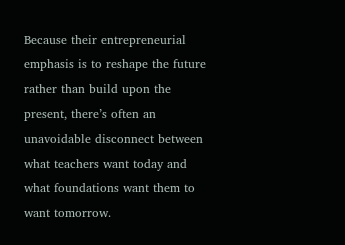Because their entrepreneurial emphasis is to reshape the future rather than build upon the present, there’s often an unavoidable disconnect between what teachers want today and what foundations want them to want tomorrow.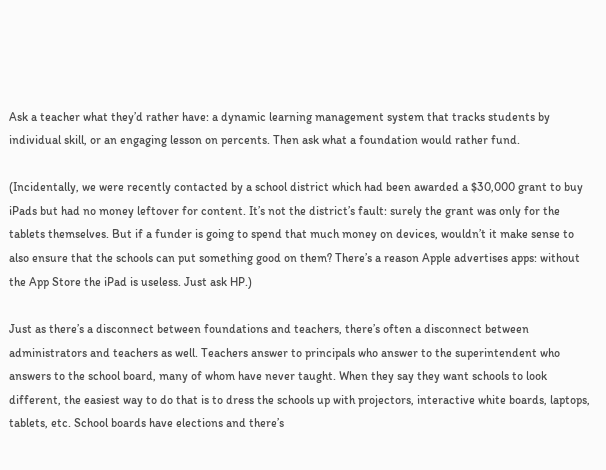Ask a teacher what they’d rather have: a dynamic learning management system that tracks students by individual skill, or an engaging lesson on percents. Then ask what a foundation would rather fund.

(Incidentally, we were recently contacted by a school district which had been awarded a $30,000 grant to buy iPads but had no money leftover for content. It’s not the district’s fault: surely the grant was only for the tablets themselves. But if a funder is going to spend that much money on devices, wouldn’t it make sense to also ensure that the schools can put something good on them? There’s a reason Apple advertises apps: without the App Store the iPad is useless. Just ask HP.)

Just as there’s a disconnect between foundations and teachers, there’s often a disconnect between administrators and teachers as well. Teachers answer to principals who answer to the superintendent who answers to the school board, many of whom have never taught. When they say they want schools to look different, the easiest way to do that is to dress the schools up with projectors, interactive white boards, laptops, tablets, etc. School boards have elections and there’s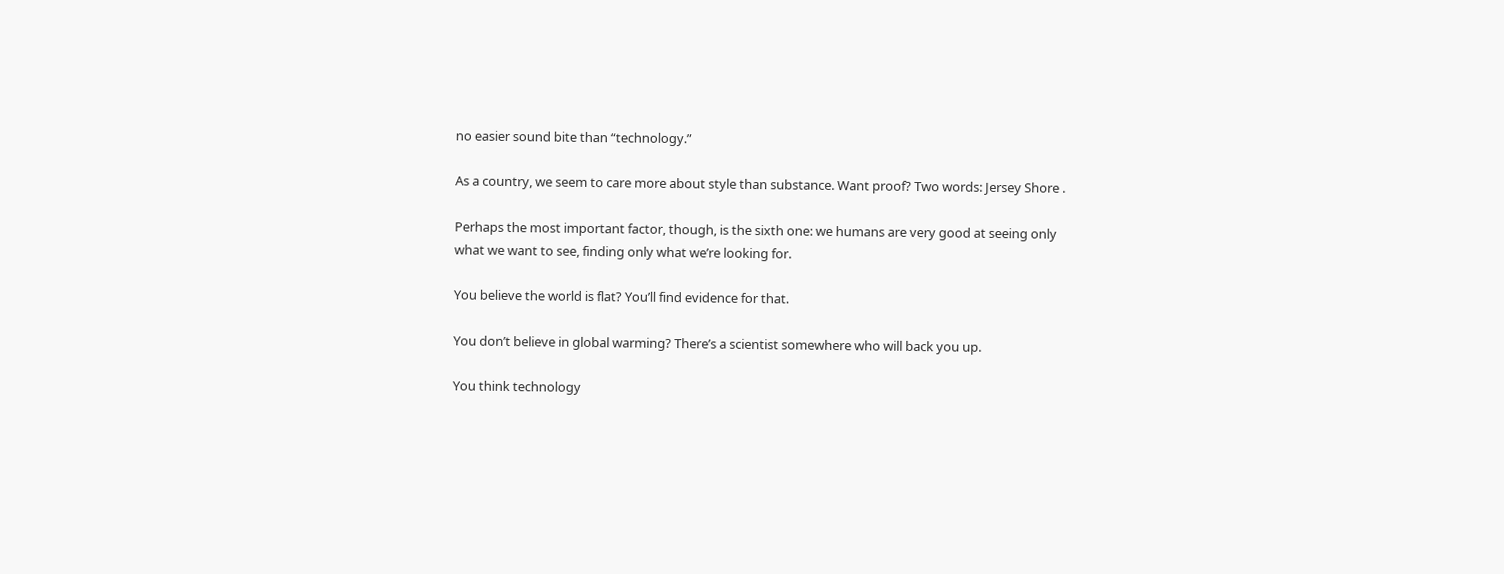no easier sound bite than “technology.”

As a country, we seem to care more about style than substance. Want proof? Two words: Jersey Shore .

Perhaps the most important factor, though, is the sixth one: we humans are very good at seeing only what we want to see, finding only what we’re looking for.

You believe the world is flat? You’ll find evidence for that.

You don’t believe in global warming? There’s a scientist somewhere who will back you up.

You think technology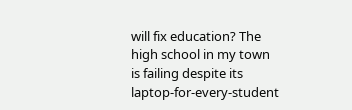will fix education? The high school in my town is failing despite its laptop-for-every-student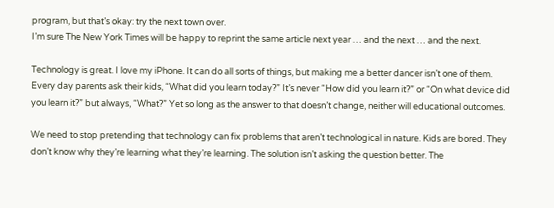program, but that’s okay: try the next town over.
I’m sure The New York Times will be happy to reprint the same article next year … and the next … and the next.

Technology is great. I love my iPhone. It can do all sorts of things, but making me a better dancer isn’t one of them. Every day parents ask their kids, “What did you learn today?” It’s never “How did you learn it?” or “On what device did you learn it?” but always, “What?” Yet so long as the answer to that doesn’t change, neither will educational outcomes.

We need to stop pretending that technology can fix problems that aren’t technological in nature. Kids are bored. They don’t know why they’re learning what they’re learning. The solution isn’t asking the question better. The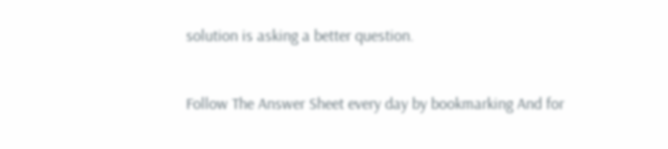solution is asking a better question.


Follow The Answer Sheet every day by bookmarking And for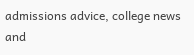admissions advice, college news and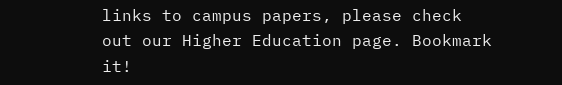links to campus papers, please check out our Higher Education page. Bookmark it!